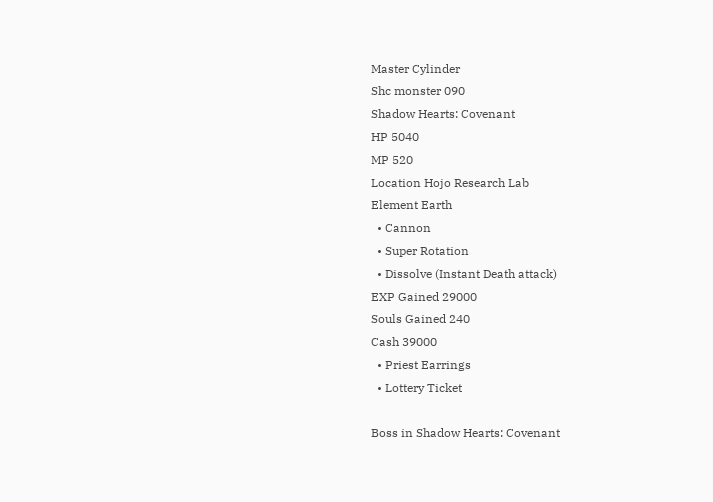Master Cylinder
Shc monster 090
Shadow Hearts: Covenant
HP 5040
MP 520
Location Hojo Research Lab
Element Earth
  • Cannon
  • Super Rotation
  • Dissolve (Instant Death attack)
EXP Gained 29000
Souls Gained 240
Cash 39000
  • Priest Earrings
  • Lottery Ticket

Boss in Shadow Hearts: Covenant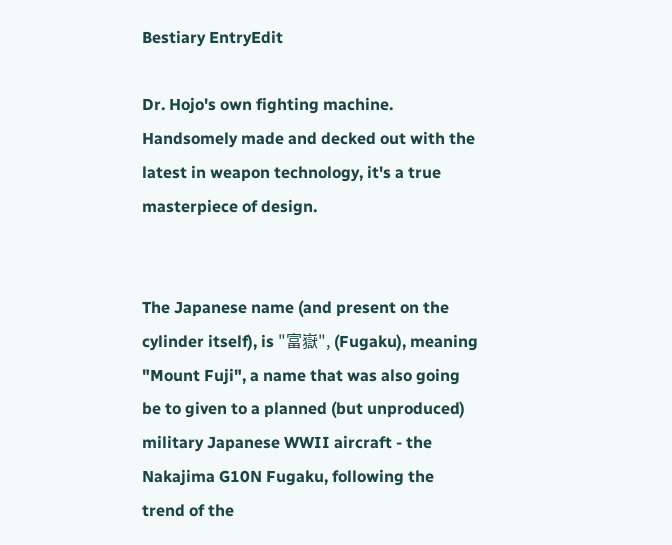Bestiary EntryEdit

Dr. Hojo's own fighting machine. Handsomely made and decked out with the latest in weapon technology, it's a true masterpiece of design.


The Japanese name (and present on the cylinder itself), is "富嶽", (Fugaku), meaning "Mount Fuji", a name that was also going be to given to a planned (but unproduced) military Japanese WWII aircraft - the Nakajima G10N Fugaku, following the trend of the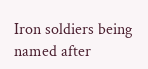Iron soldiers being named after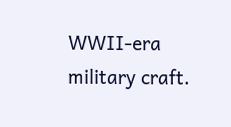WWII-era military craft.